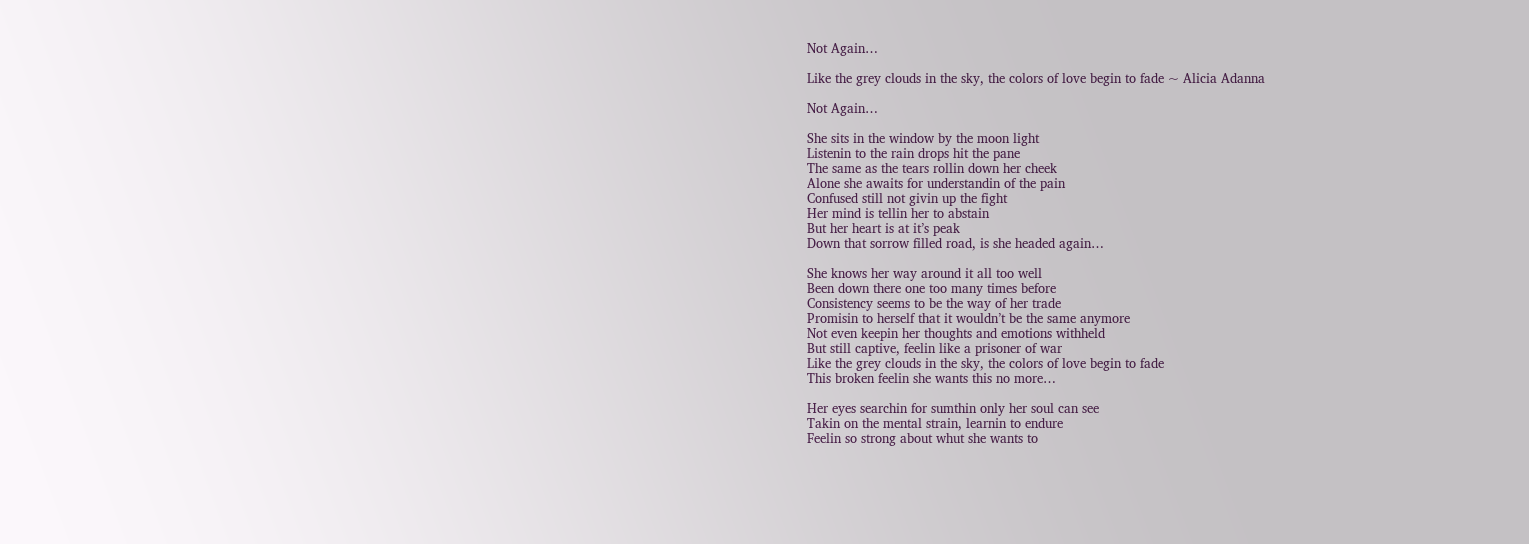Not Again…

Like the grey clouds in the sky, the colors of love begin to fade ~ Alicia Adanna

Not Again…

She sits in the window by the moon light
Listenin to the rain drops hit the pane
The same as the tears rollin down her cheek
Alone she awaits for understandin of the pain
Confused still not givin up the fight
Her mind is tellin her to abstain
But her heart is at it’s peak
Down that sorrow filled road, is she headed again…

She knows her way around it all too well
Been down there one too many times before
Consistency seems to be the way of her trade
Promisin to herself that it wouldn’t be the same anymore
Not even keepin her thoughts and emotions withheld
But still captive, feelin like a prisoner of war
Like the grey clouds in the sky, the colors of love begin to fade
This broken feelin she wants this no more…

Her eyes searchin for sumthin only her soul can see
Takin on the mental strain, learnin to endure
Feelin so strong about whut she wants to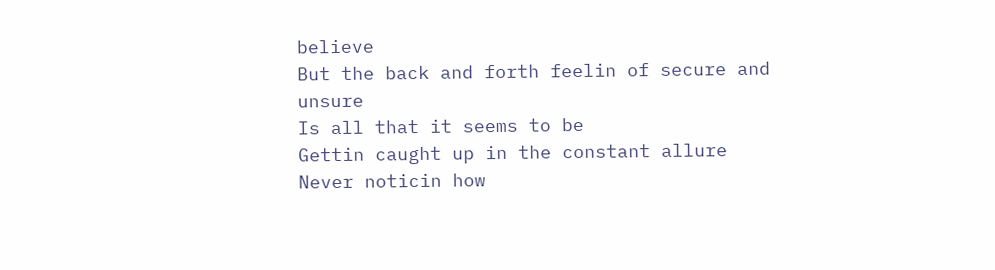believe
But the back and forth feelin of secure and unsure
Is all that it seems to be
Gettin caught up in the constant allure
Never noticin how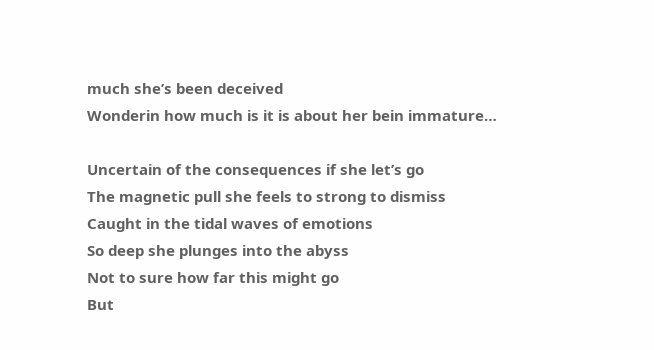much she’s been deceived
Wonderin how much is it is about her bein immature…

Uncertain of the consequences if she let’s go
The magnetic pull she feels to strong to dismiss
Caught in the tidal waves of emotions
So deep she plunges into the abyss
Not to sure how far this might go
But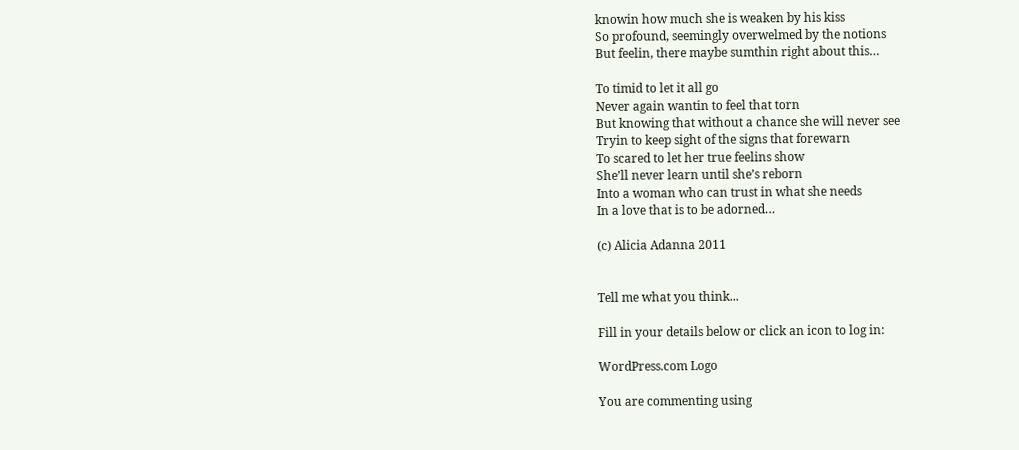knowin how much she is weaken by his kiss
So profound, seemingly overwelmed by the notions
But feelin, there maybe sumthin right about this…

To timid to let it all go
Never again wantin to feel that torn
But knowing that without a chance she will never see
Tryin to keep sight of the signs that forewarn
To scared to let her true feelins show
She’ll never learn until she’s reborn
Into a woman who can trust in what she needs
In a love that is to be adorned…

(c) Alicia Adanna 2011


Tell me what you think...

Fill in your details below or click an icon to log in:

WordPress.com Logo

You are commenting using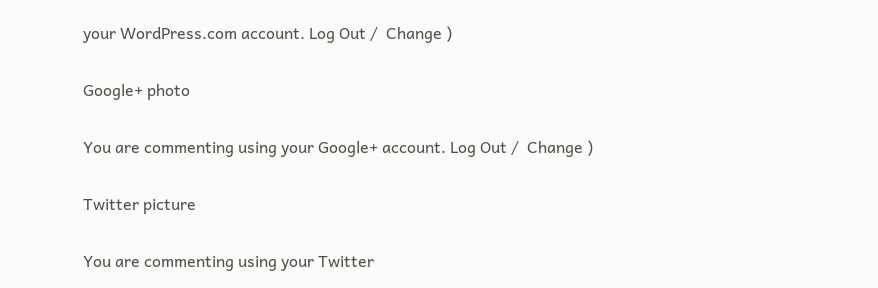your WordPress.com account. Log Out /  Change )

Google+ photo

You are commenting using your Google+ account. Log Out /  Change )

Twitter picture

You are commenting using your Twitter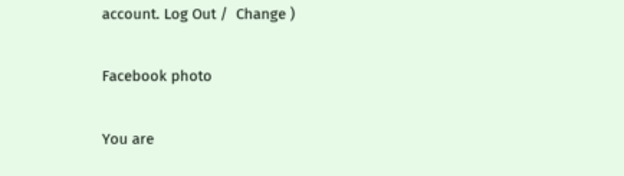account. Log Out /  Change )

Facebook photo

You are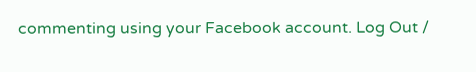commenting using your Facebook account. Log Out /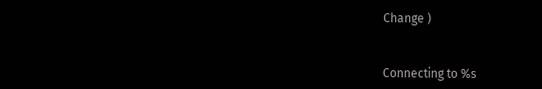Change )


Connecting to %s